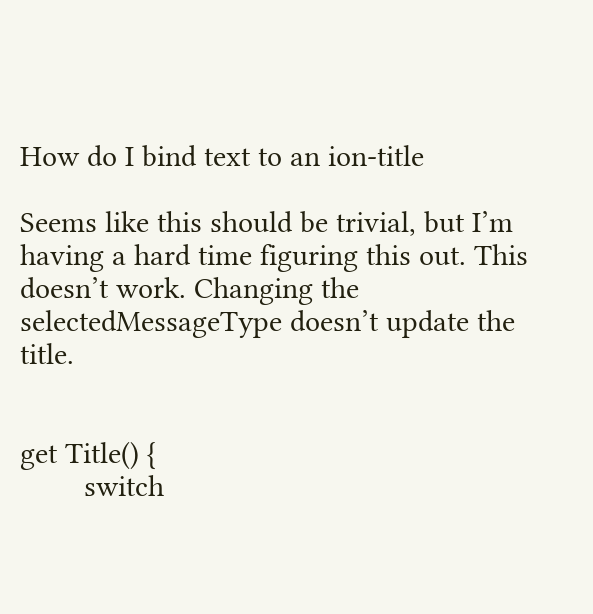How do I bind text to an ion-title

Seems like this should be trivial, but I’m having a hard time figuring this out. This doesn’t work. Changing the selectedMessageType doesn’t update the title.


get Title() {
        switch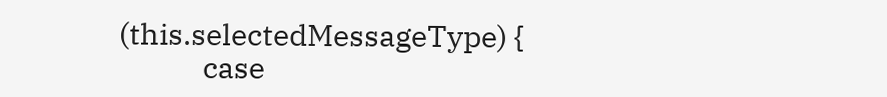(this.selectedMessageType) {
            case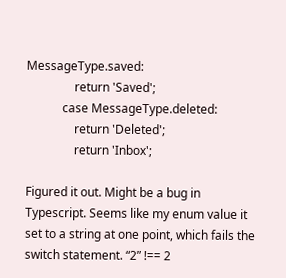MessageType.saved:
                return 'Saved';
            case MessageType.deleted:
                return 'Deleted';
                return 'Inbox';

Figured it out. Might be a bug in Typescript. Seems like my enum value it set to a string at one point, which fails the switch statement. “2” !== 2